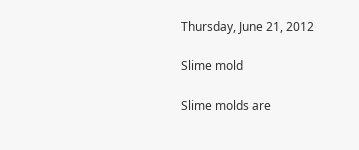Thursday, June 21, 2012

Slime mold

Slime molds are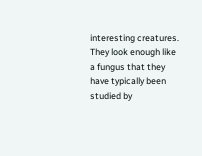interesting creatures.  They look enough like a fungus that they have typically been studied by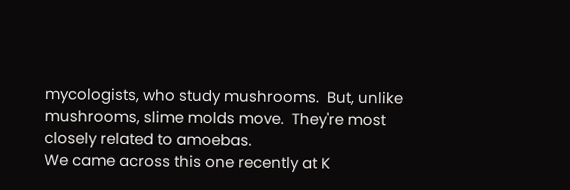mycologists, who study mushrooms.  But, unlike mushrooms, slime molds move.  They're most closely related to amoebas.
We came across this one recently at K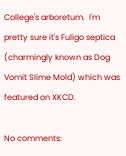College's arboretum.  I'm pretty sure it's Fuligo septica (charmingly known as Dog Vomit Slime Mold) which was featured on XKCD.

No comments: